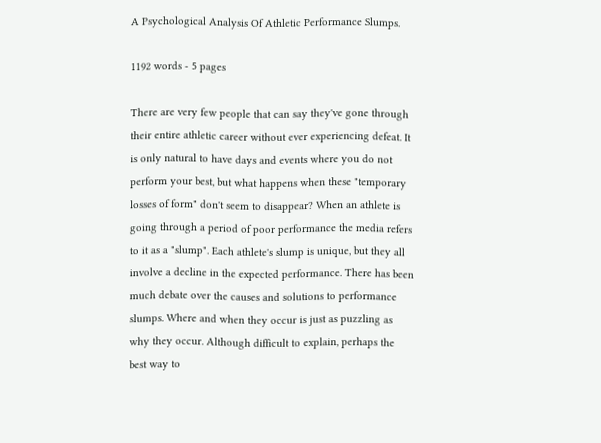A Psychological Analysis Of Athletic Performance Slumps.

1192 words - 5 pages

There are very few people that can say they've gone through their entire athletic career without ever experiencing defeat. It is only natural to have days and events where you do not perform your best, but what happens when these "temporary losses of form" don't seem to disappear? When an athlete is going through a period of poor performance the media refers to it as a "slump". Each athlete's slump is unique, but they all involve a decline in the expected performance. There has been much debate over the causes and solutions to performance slumps. Where and when they occur is just as puzzling as why they occur. Although difficult to explain, perhaps the best way to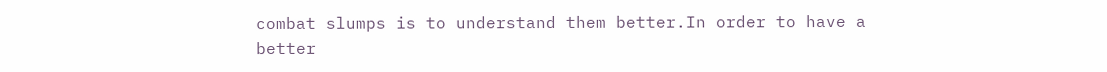combat slumps is to understand them better.In order to have a better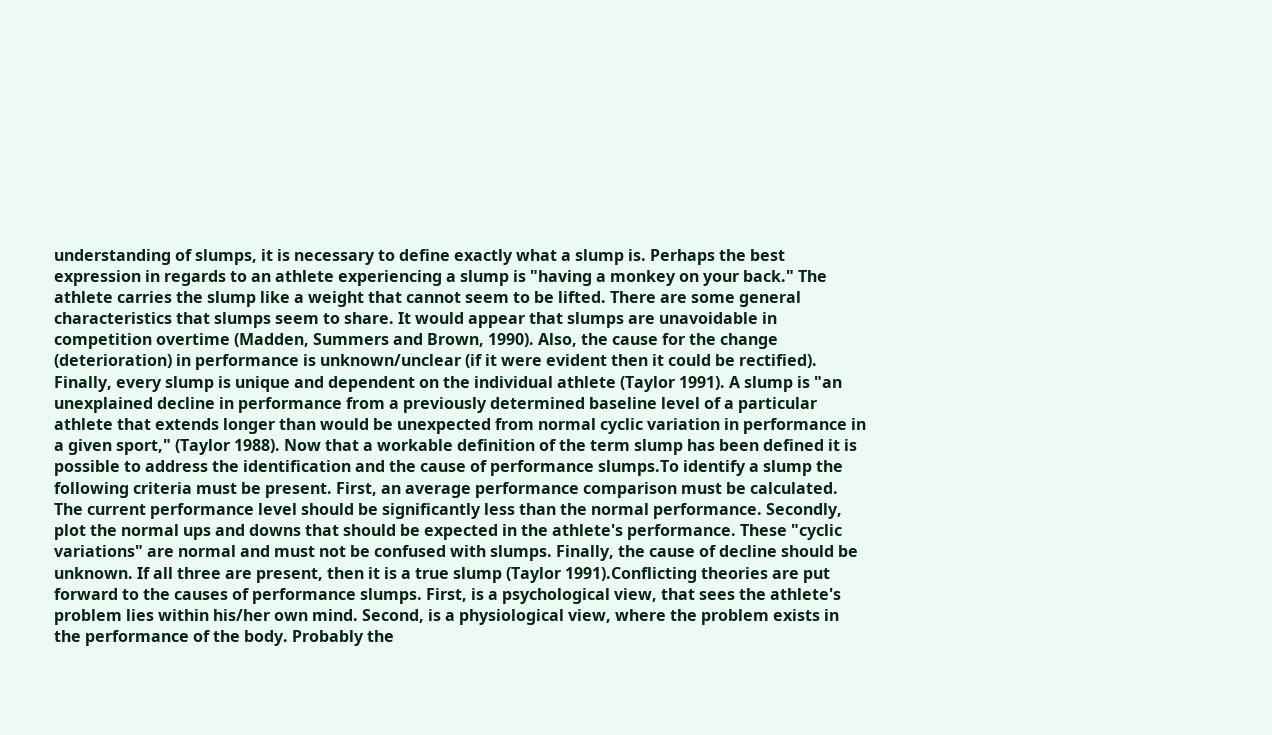understanding of slumps, it is necessary to define exactly what a slump is. Perhaps the best expression in regards to an athlete experiencing a slump is "having a monkey on your back." The athlete carries the slump like a weight that cannot seem to be lifted. There are some general characteristics that slumps seem to share. It would appear that slumps are unavoidable in competition overtime (Madden, Summers and Brown, 1990). Also, the cause for the change (deterioration) in performance is unknown/unclear (if it were evident then it could be rectified). Finally, every slump is unique and dependent on the individual athlete (Taylor 1991). A slump is "an unexplained decline in performance from a previously determined baseline level of a particular athlete that extends longer than would be unexpected from normal cyclic variation in performance in a given sport," (Taylor 1988). Now that a workable definition of the term slump has been defined it is possible to address the identification and the cause of performance slumps.To identify a slump the following criteria must be present. First, an average performance comparison must be calculated. The current performance level should be significantly less than the normal performance. Secondly, plot the normal ups and downs that should be expected in the athlete's performance. These "cyclic variations" are normal and must not be confused with slumps. Finally, the cause of decline should be unknown. If all three are present, then it is a true slump (Taylor 1991).Conflicting theories are put forward to the causes of performance slumps. First, is a psychological view, that sees the athlete's problem lies within his/her own mind. Second, is a physiological view, where the problem exists in the performance of the body. Probably the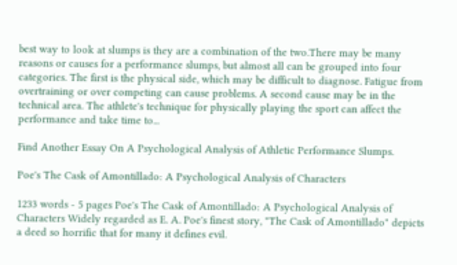best way to look at slumps is they are a combination of the two.There may be many reasons or causes for a performance slumps, but almost all can be grouped into four categories. The first is the physical side, which may be difficult to diagnose. Fatigue from overtraining or over competing can cause problems. A second cause may be in the technical area. The athlete's technique for physically playing the sport can affect the performance and take time to...

Find Another Essay On A Psychological Analysis of Athletic Performance Slumps.

Poe's The Cask of Amontillado: A Psychological Analysis of Characters

1233 words - 5 pages Poe's The Cask of Amontillado: A Psychological Analysis of Characters Widely regarded as E. A. Poe's finest story, "The Cask of Amontillado" depicts a deed so horrific that for many it defines evil.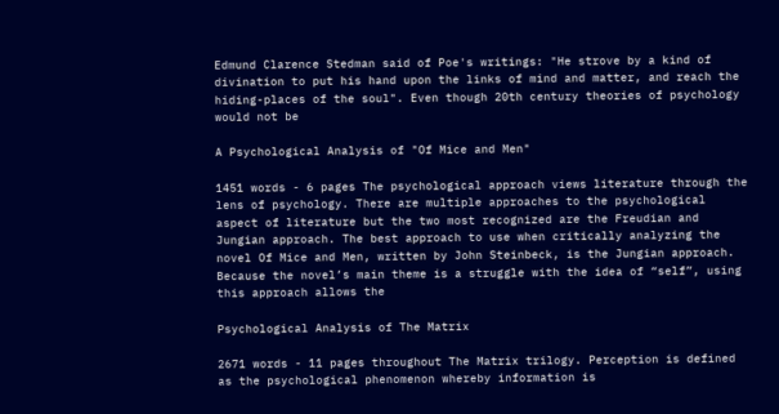Edmund Clarence Stedman said of Poe's writings: "He strove by a kind of divination to put his hand upon the links of mind and matter, and reach the hiding-places of the soul". Even though 20th century theories of psychology would not be

A Psychological Analysis of "Of Mice and Men"

1451 words - 6 pages The psychological approach views literature through the lens of psychology. There are multiple approaches to the psychological aspect of literature but the two most recognized are the Freudian and Jungian approach. The best approach to use when critically analyzing the novel Of Mice and Men, written by John Steinbeck, is the Jungian approach. Because the novel’s main theme is a struggle with the idea of “self”, using this approach allows the

Psychological Analysis of The Matrix

2671 words - 11 pages throughout The Matrix trilogy. Perception is defined as the psychological phenomenon whereby information is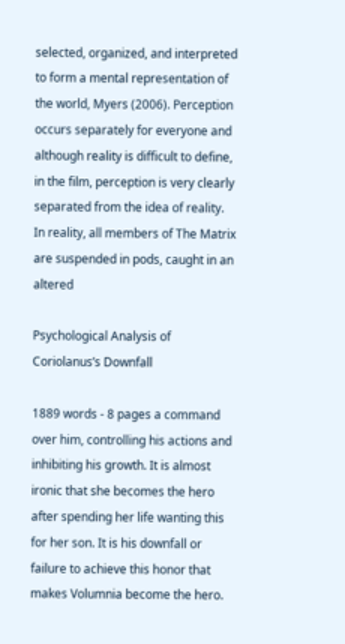selected, organized, and interpreted to form a mental representation of the world, Myers (2006). Perception occurs separately for everyone and although reality is difficult to define, in the film, perception is very clearly separated from the idea of reality. In reality, all members of The Matrix are suspended in pods, caught in an altered

Psychological Analysis of Coriolanus’s Downfall

1889 words - 8 pages a command over him, controlling his actions and inhibiting his growth. It is almost ironic that she becomes the hero after spending her life wanting this for her son. It is his downfall or failure to achieve this honor that makes Volumnia become the hero.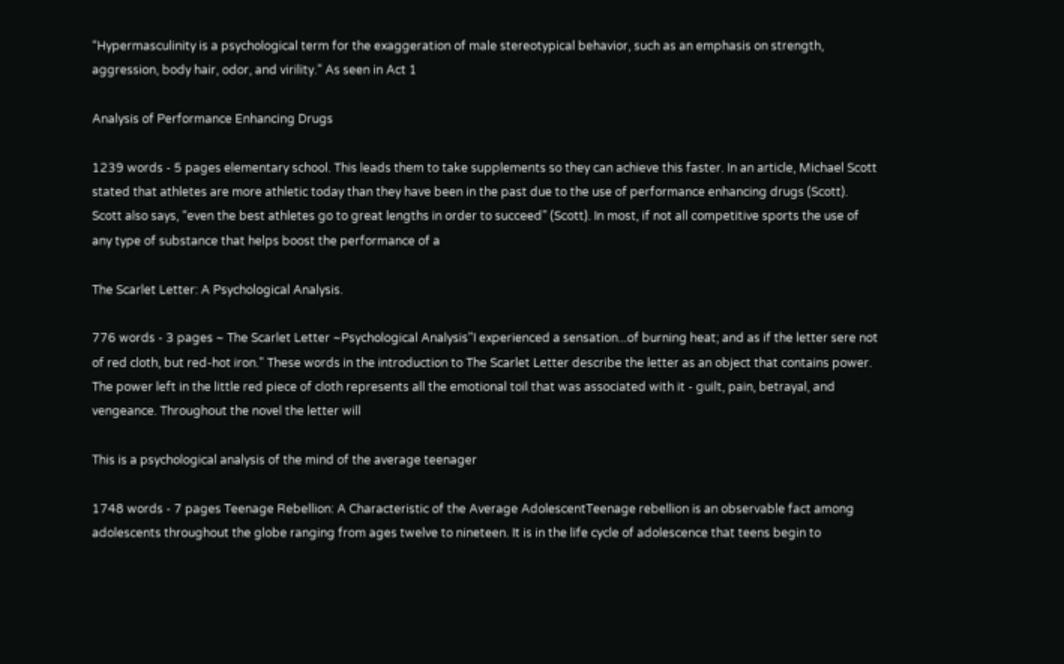“Hypermasculinity is a psychological term for the exaggeration of male stereotypical behavior, such as an emphasis on strength, aggression, body hair, odor, and virility.” As seen in Act 1

Analysis of Performance Enhancing Drugs

1239 words - 5 pages elementary school. This leads them to take supplements so they can achieve this faster. In an article, Michael Scott stated that athletes are more athletic today than they have been in the past due to the use of performance enhancing drugs (Scott). Scott also says, “even the best athletes go to great lengths in order to succeed” (Scott). In most, if not all competitive sports the use of any type of substance that helps boost the performance of a

The Scarlet Letter: A Psychological Analysis.

776 words - 3 pages ~ The Scarlet Letter ~Psychological Analysis"I experienced a sensation...of burning heat; and as if the letter sere not of red cloth, but red-hot iron." These words in the introduction to The Scarlet Letter describe the letter as an object that contains power. The power left in the little red piece of cloth represents all the emotional toil that was associated with it - guilt, pain, betrayal, and vengeance. Throughout the novel the letter will

This is a psychological analysis of the mind of the average teenager

1748 words - 7 pages Teenage Rebellion: A Characteristic of the Average AdolescentTeenage rebellion is an observable fact among adolescents throughout the globe ranging from ages twelve to nineteen. It is in the life cycle of adolescence that teens begin to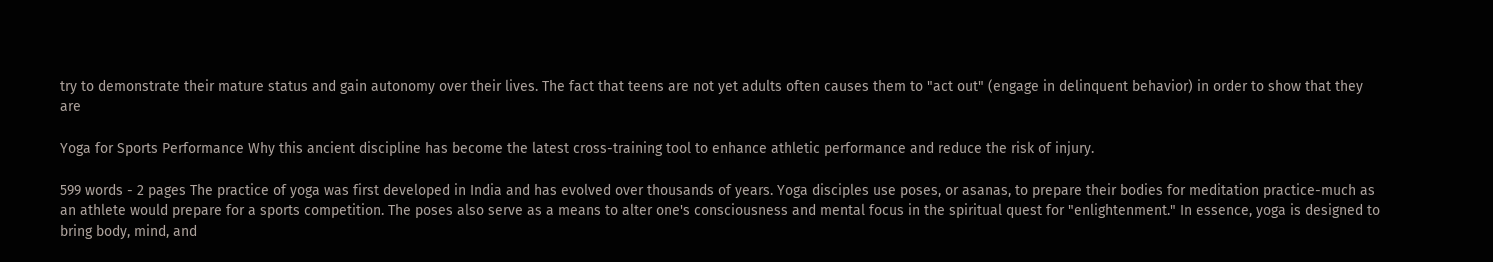try to demonstrate their mature status and gain autonomy over their lives. The fact that teens are not yet adults often causes them to "act out" (engage in delinquent behavior) in order to show that they are

Yoga for Sports Performance Why this ancient discipline has become the latest cross-training tool to enhance athletic performance and reduce the risk of injury.

599 words - 2 pages The practice of yoga was first developed in India and has evolved over thousands of years. Yoga disciples use poses, or asanas, to prepare their bodies for meditation practice-much as an athlete would prepare for a sports competition. The poses also serve as a means to alter one's consciousness and mental focus in the spiritual quest for "enlightenment." In essence, yoga is designed to bring body, mind, and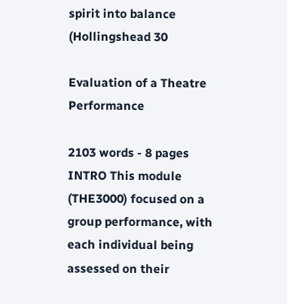spirit into balance (Hollingshead 30

Evaluation of a Theatre Performance

2103 words - 8 pages INTRO This module (THE3000) focused on a group performance, with each individual being assessed on their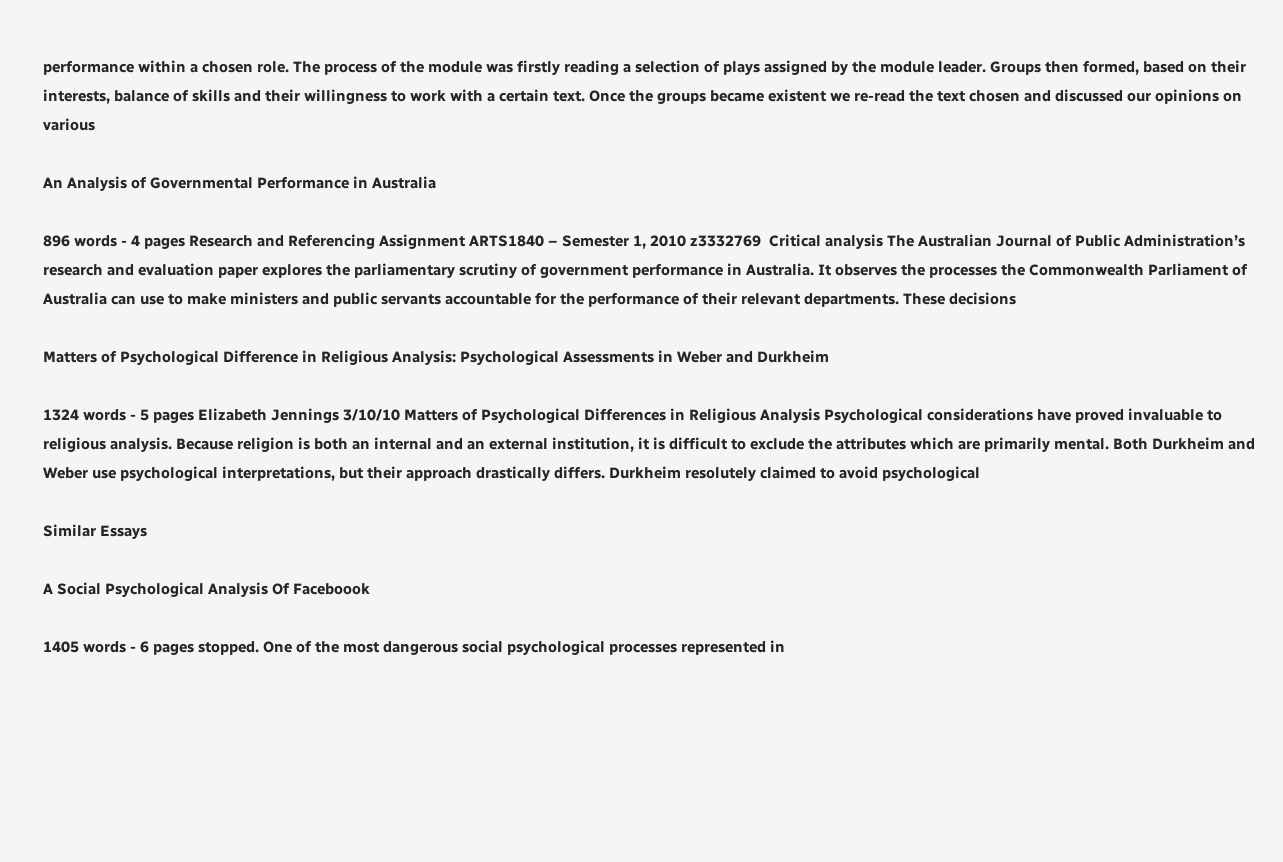performance within a chosen role. The process of the module was firstly reading a selection of plays assigned by the module leader. Groups then formed, based on their interests, balance of skills and their willingness to work with a certain text. Once the groups became existent we re-read the text chosen and discussed our opinions on various

An Analysis of Governmental Performance in Australia

896 words - 4 pages Research and Referencing Assignment ARTS1840 – Semester 1, 2010 z3332769  Critical analysis The Australian Journal of Public Administration’s research and evaluation paper explores the parliamentary scrutiny of government performance in Australia. It observes the processes the Commonwealth Parliament of Australia can use to make ministers and public servants accountable for the performance of their relevant departments. These decisions

Matters of Psychological Difference in Religious Analysis: Psychological Assessments in Weber and Durkheim

1324 words - 5 pages Elizabeth Jennings 3/10/10 Matters of Psychological Differences in Religious Analysis Psychological considerations have proved invaluable to religious analysis. Because religion is both an internal and an external institution, it is difficult to exclude the attributes which are primarily mental. Both Durkheim and Weber use psychological interpretations, but their approach drastically differs. Durkheim resolutely claimed to avoid psychological

Similar Essays

A Social Psychological Analysis Of Faceboook

1405 words - 6 pages stopped. One of the most dangerous social psychological processes represented in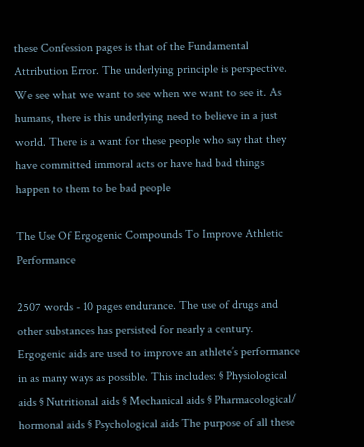these Confession pages is that of the Fundamental Attribution Error. The underlying principle is perspective. We see what we want to see when we want to see it. As humans, there is this underlying need to believe in a just world. There is a want for these people who say that they have committed immoral acts or have had bad things happen to them to be bad people

The Use Of Ergogenic Compounds To Improve Athletic Performance

2507 words - 10 pages endurance. The use of drugs and other substances has persisted for nearly a century. Ergogenic aids are used to improve an athlete’s performance in as many ways as possible. This includes: § Physiological aids § Nutritional aids § Mechanical aids § Pharmacological/ hormonal aids § Psychological aids The purpose of all these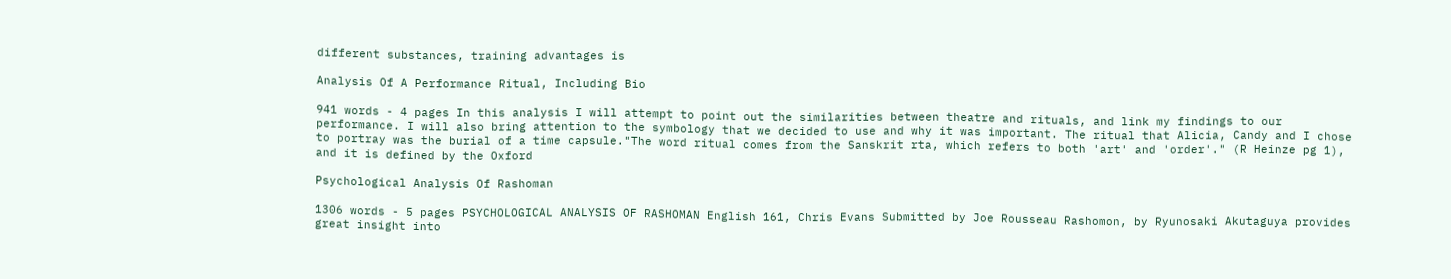different substances, training advantages is

Analysis Of A Performance Ritual, Including Bio

941 words - 4 pages In this analysis I will attempt to point out the similarities between theatre and rituals, and link my findings to our performance. I will also bring attention to the symbology that we decided to use and why it was important. The ritual that Alicia, Candy and I chose to portray was the burial of a time capsule."The word ritual comes from the Sanskrit rta, which refers to both 'art' and 'order'." (R Heinze pg 1), and it is defined by the Oxford

Psychological Analysis Of Rashoman

1306 words - 5 pages PSYCHOLOGICAL ANALYSIS OF RASHOMAN English 161, Chris Evans Submitted by Joe Rousseau Rashomon, by Ryunosaki Akutaguya provides great insight into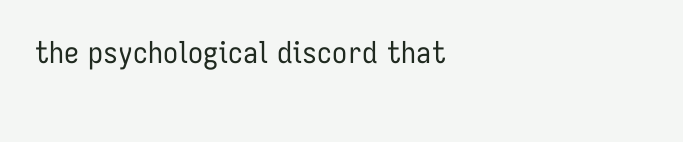the psychological discord that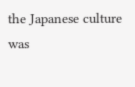the Japanese culture was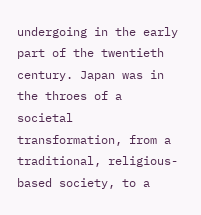undergoing in the early part of the twentieth century. Japan was in the throes of a societal transformation, from a traditional, religious-based society, to a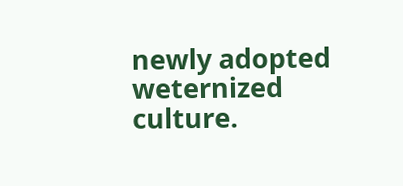newly adopted weternized culture.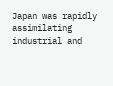Japan was rapidly assimilating industrial and